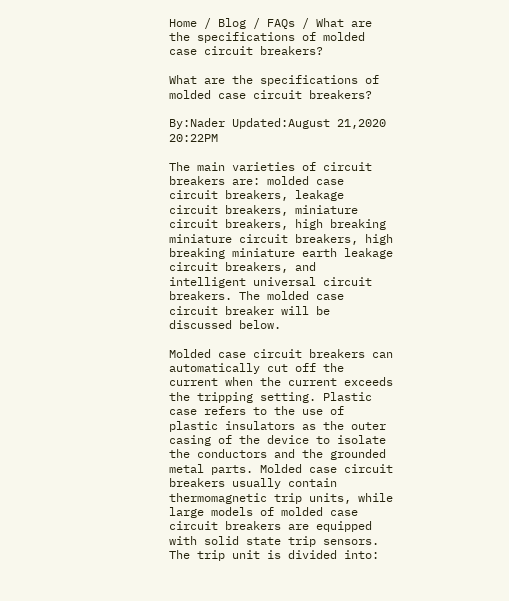Home / Blog / FAQs / What are the specifications of molded case circuit breakers?

What are the specifications of molded case circuit breakers?

By:Nader Updated:August 21,2020 20:22PM

The main varieties of circuit breakers are: molded case circuit breakers, leakage circuit breakers, miniature circuit breakers, high breaking miniature circuit breakers, high breaking miniature earth leakage circuit breakers, and intelligent universal circuit breakers. The molded case circuit breaker will be discussed below.

Molded case circuit breakers can automatically cut off the current when the current exceeds the tripping setting. Plastic case refers to the use of plastic insulators as the outer casing of the device to isolate the conductors and the grounded metal parts. Molded case circuit breakers usually contain thermomagnetic trip units, while large models of molded case circuit breakers are equipped with solid state trip sensors. The trip unit is divided into: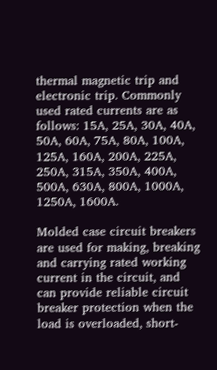thermal magnetic trip and electronic trip. Commonly used rated currents are as follows: 15A, 25A, 30A, 40A, 50A, 60A, 75A, 80A, 100A, 125A, 160A, 200A, 225A, 250A, 315A, 350A, 400A, 500A, 630A, 800A, 1000A, 1250A, 1600A.

Molded case circuit breakers are used for making, breaking and carrying rated working current in the circuit, and can provide reliable circuit breaker protection when the load is overloaded, short-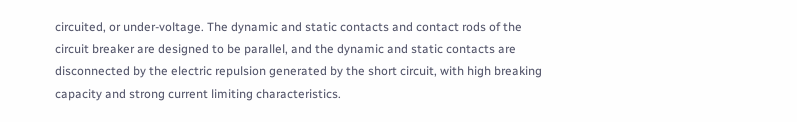circuited, or under-voltage. The dynamic and static contacts and contact rods of the circuit breaker are designed to be parallel, and the dynamic and static contacts are disconnected by the electric repulsion generated by the short circuit, with high breaking capacity and strong current limiting characteristics.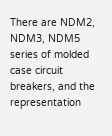There are NDM2, NDM3, NDM5 series of molded case circuit breakers, and the representation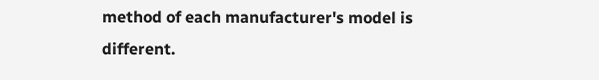method of each manufacturer's model is different.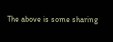The above is some sharing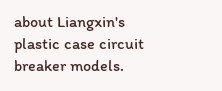about Liangxin's plastic case circuit breaker models.